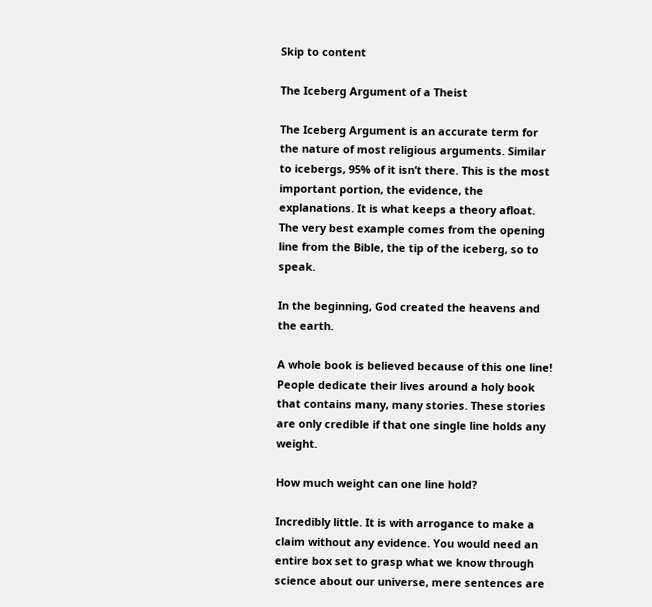Skip to content

The Iceberg Argument of a Theist

The Iceberg Argument is an accurate term for the nature of most religious arguments. Similar to icebergs, 95% of it isn’t there. This is the most important portion, the evidence, the explanations. It is what keeps a theory afloat. The very best example comes from the opening line from the Bible, the tip of the iceberg, so to speak.

In the beginning, God created the heavens and the earth.

A whole book is believed because of this one line! People dedicate their lives around a holy book that contains many, many stories. These stories are only credible if that one single line holds any weight.

How much weight can one line hold?

Incredibly little. It is with arrogance to make a claim without any evidence. You would need an entire box set to grasp what we know through science about our universe, mere sentences are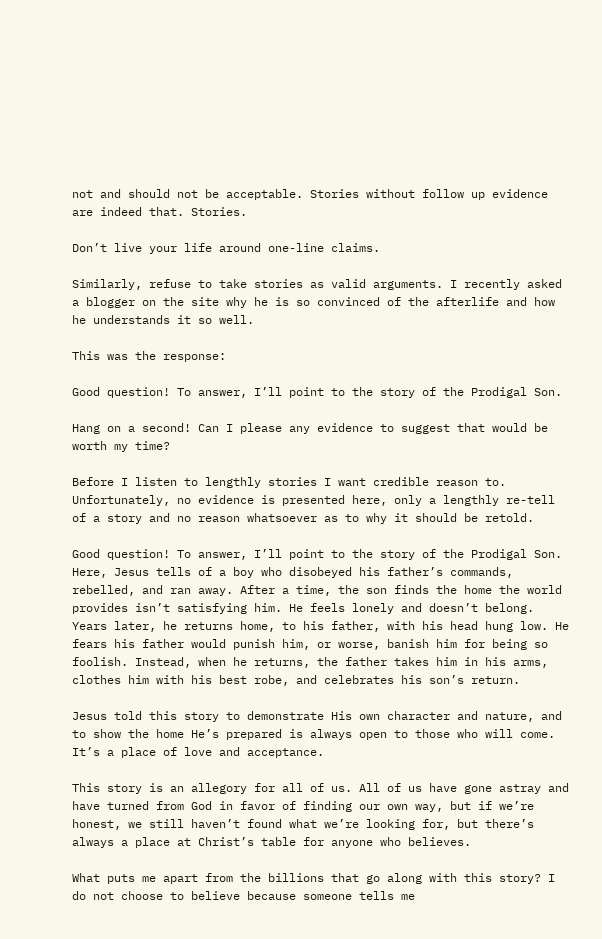not and should not be acceptable. Stories without follow up evidence are indeed that. Stories.

Don’t live your life around one-line claims.

Similarly, refuse to take stories as valid arguments. I recently asked a blogger on the site why he is so convinced of the afterlife and how he understands it so well.

This was the response:

Good question! To answer, I’ll point to the story of the Prodigal Son.

Hang on a second! Can I please any evidence to suggest that would be worth my time?

Before I listen to lengthly stories I want credible reason to. Unfortunately, no evidence is presented here, only a lengthly re-tell of a story and no reason whatsoever as to why it should be retold.

Good question! To answer, I’ll point to the story of the Prodigal Son. Here, Jesus tells of a boy who disobeyed his father’s commands, rebelled, and ran away. After a time, the son finds the home the world provides isn’t satisfying him. He feels lonely and doesn’t belong. Years later, he returns home, to his father, with his head hung low. He fears his father would punish him, or worse, banish him for being so foolish. Instead, when he returns, the father takes him in his arms, clothes him with his best robe, and celebrates his son’s return.

Jesus told this story to demonstrate His own character and nature, and to show the home He’s prepared is always open to those who will come. It’s a place of love and acceptance.

This story is an allegory for all of us. All of us have gone astray and have turned from God in favor of finding our own way, but if we’re honest, we still haven’t found what we’re looking for, but there’s always a place at Christ’s table for anyone who believes.

What puts me apart from the billions that go along with this story? I do not choose to believe because someone tells me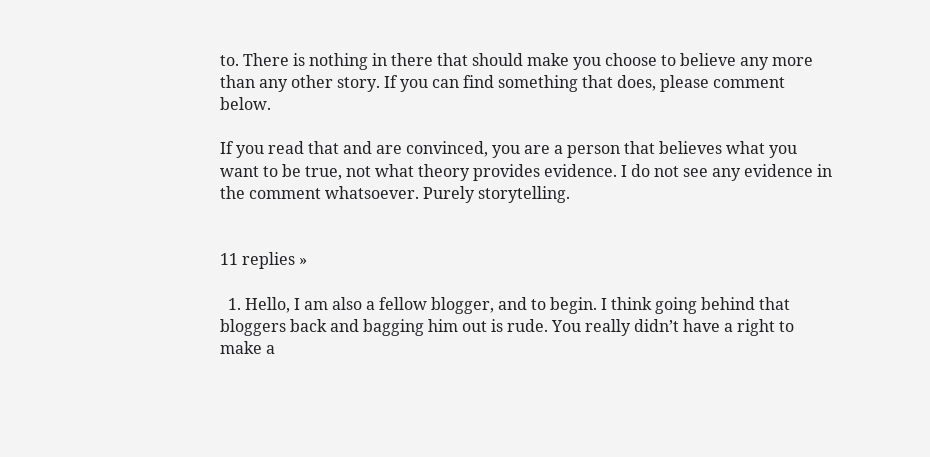to. There is nothing in there that should make you choose to believe any more than any other story. If you can find something that does, please comment below.

If you read that and are convinced, you are a person that believes what you want to be true, not what theory provides evidence. I do not see any evidence in the comment whatsoever. Purely storytelling.


11 replies »

  1. Hello, I am also a fellow blogger, and to begin. I think going behind that bloggers back and bagging him out is rude. You really didn’t have a right to make a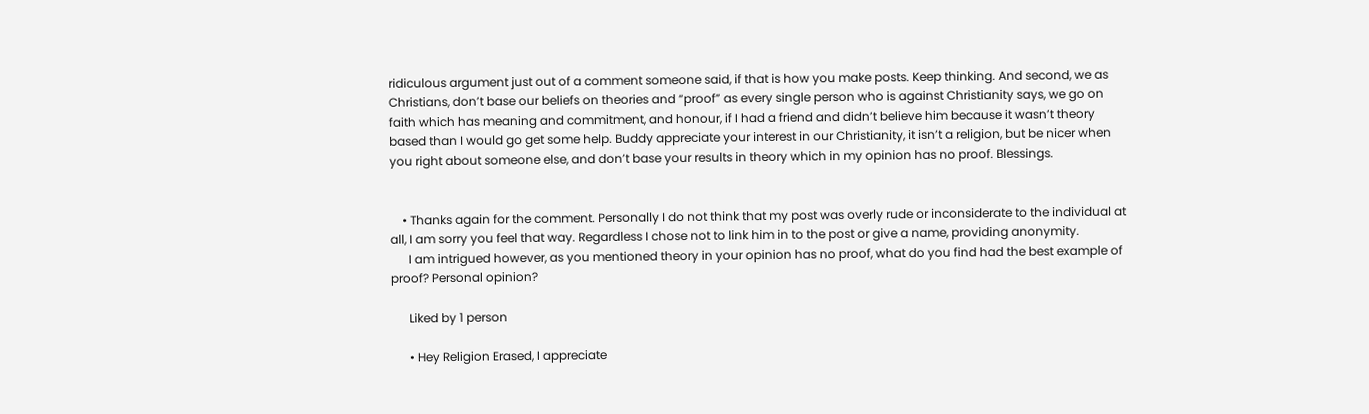ridiculous argument just out of a comment someone said, if that is how you make posts. Keep thinking. And second, we as Christians, don’t base our beliefs on theories and “proof” as every single person who is against Christianity says, we go on faith which has meaning and commitment, and honour, if I had a friend and didn’t believe him because it wasn’t theory based than I would go get some help. Buddy appreciate your interest in our Christianity, it isn’t a religion, but be nicer when you right about someone else, and don’t base your results in theory which in my opinion has no proof. Blessings.


    • Thanks again for the comment. Personally I do not think that my post was overly rude or inconsiderate to the individual at all, I am sorry you feel that way. Regardless I chose not to link him in to the post or give a name, providing anonymity.
      I am intrigued however, as you mentioned theory in your opinion has no proof, what do you find had the best example of proof? Personal opinion?

      Liked by 1 person

      • Hey Religion Erased, I appreciate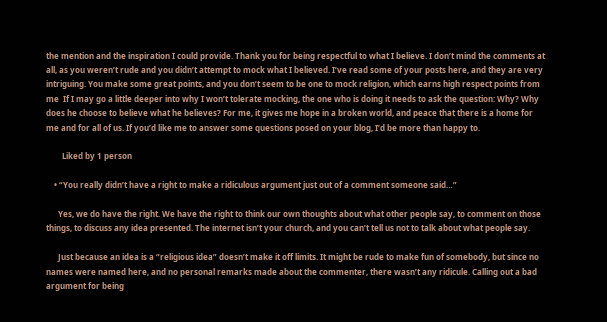the mention and the inspiration I could provide. Thank you for being respectful to what I believe. I don’t mind the comments at all, as you weren’t rude and you didn’t attempt to mock what I believed. I’ve read some of your posts here, and they are very intriguing. You make some great points, and you don’t seem to be one to mock religion, which earns high respect points from me  If I may go a little deeper into why I won’t tolerate mocking, the one who is doing it needs to ask the question: Why? Why does he choose to believe what he believes? For me, it gives me hope in a broken world, and peace that there is a home for me and for all of us. If you’d like me to answer some questions posed on your blog, I’d be more than happy to.

        Liked by 1 person

    • “You really didn’t have a right to make a ridiculous argument just out of a comment someone said…”

      Yes, we do have the right. We have the right to think our own thoughts about what other people say, to comment on those things, to discuss any idea presented. The internet isn’t your church, and you can’t tell us not to talk about what people say.

      Just because an idea is a “religious idea” doesn’t make it off limits. It might be rude to make fun of somebody, but since no names were named here, and no personal remarks made about the commenter, there wasn’t any ridicule. Calling out a bad argument for being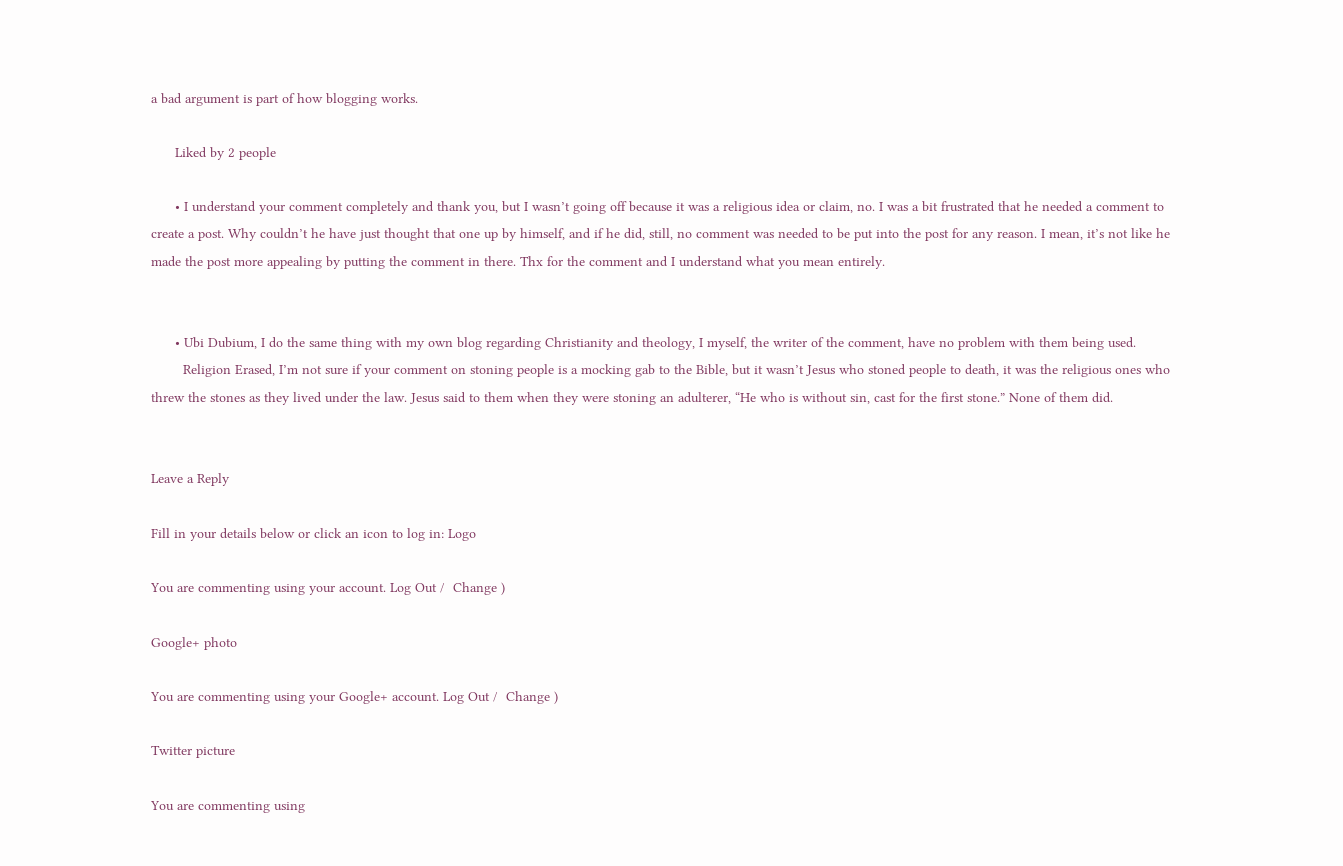a bad argument is part of how blogging works.

      Liked by 2 people

      • I understand your comment completely and thank you, but I wasn’t going off because it was a religious idea or claim, no. I was a bit frustrated that he needed a comment to create a post. Why couldn’t he have just thought that one up by himself, and if he did, still, no comment was needed to be put into the post for any reason. I mean, it’s not like he made the post more appealing by putting the comment in there. Thx for the comment and I understand what you mean entirely.


      • Ubi Dubium, I do the same thing with my own blog regarding Christianity and theology, I myself, the writer of the comment, have no problem with them being used.
        Religion Erased, I’m not sure if your comment on stoning people is a mocking gab to the Bible, but it wasn’t Jesus who stoned people to death, it was the religious ones who threw the stones as they lived under the law. Jesus said to them when they were stoning an adulterer, “He who is without sin, cast for the first stone.” None of them did.


Leave a Reply

Fill in your details below or click an icon to log in: Logo

You are commenting using your account. Log Out /  Change )

Google+ photo

You are commenting using your Google+ account. Log Out /  Change )

Twitter picture

You are commenting using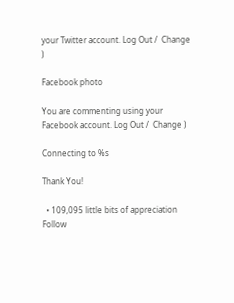your Twitter account. Log Out /  Change )

Facebook photo

You are commenting using your Facebook account. Log Out /  Change )

Connecting to %s

Thank You!

  • 109,095 little bits of appreciation
Follow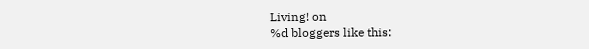Living! on
%d bloggers like this: